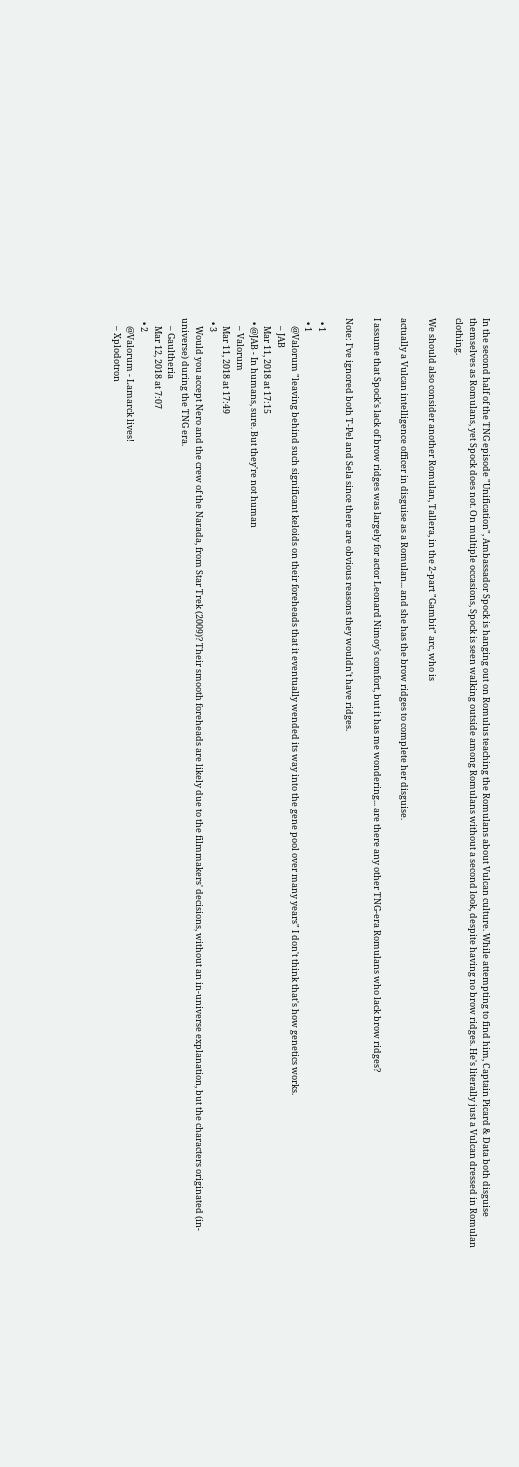In the second half of the TNG episode "Unification", Ambassador Spock is hanging out on Romulus teaching the Romulans about Vulcan culture. While attempting to find him, Captain Picard & Data both disguise themselves as Romulans, yet Spock does not. On multiple occasions, Spock is seen walking outside among Romulans without a second look, despite having no brow ridges. He's literally just a Vulcan dressed in Romulan clothing.

We should also consider another Romulan, Tallera, in the 2-part "Gambit" arc, who is

actually a Vulcan intelligence officer in disguise as a Romulan... and she has the brow ridges to complete her disguise.

I assume that Spock's lack of brow ridges was largely for actor Leonard Nimoy's comfort, but it has me wondering... are there any other TNG-era Romulans who lack brow ridges?

Note: I've ignored both T-Pel and Sela since there are obvious reasons they wouldn't have ridges.

  • 1
  • 1
    @Valorum "leaving behind such significant keloids on their foreheads that it eventually wended its way into the gene pool over many years" I don't think that's how genetics works.
    – JAB
    Mar 11, 2018 at 17:15
  • @JAB - In humans, sure. But they're not human
    – Valorum
    Mar 11, 2018 at 17:49
  • 3
    Would you accept Nero and the crew of the Narada, from Star Trek (2009)? Their smooth foreheads are likely due to the filmmakers' decisions, without an in-universe explanation, but the characters originated (in-universe) during the TNG era.
    – Gaultheria
    Mar 12, 2018 at 7:07
  • 2
    @Valorum - Lamarck lives!
    – Xplodotron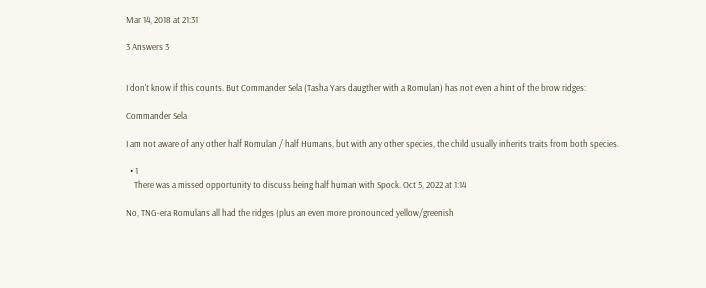Mar 14, 2018 at 21:31

3 Answers 3


I don't know if this counts. But Commander Sela (Tasha Yars daugther with a Romulan) has not even a hint of the brow ridges:

Commander Sela

I am not aware of any other half Romulan / half Humans, but with any other species, the child usually inherits traits from both species.

  • 1
    There was a missed opportunity to discuss being half human with Spock. Oct 5, 2022 at 1:14

No, TNG-era Romulans all had the ridges (plus an even more pronounced yellow/greenish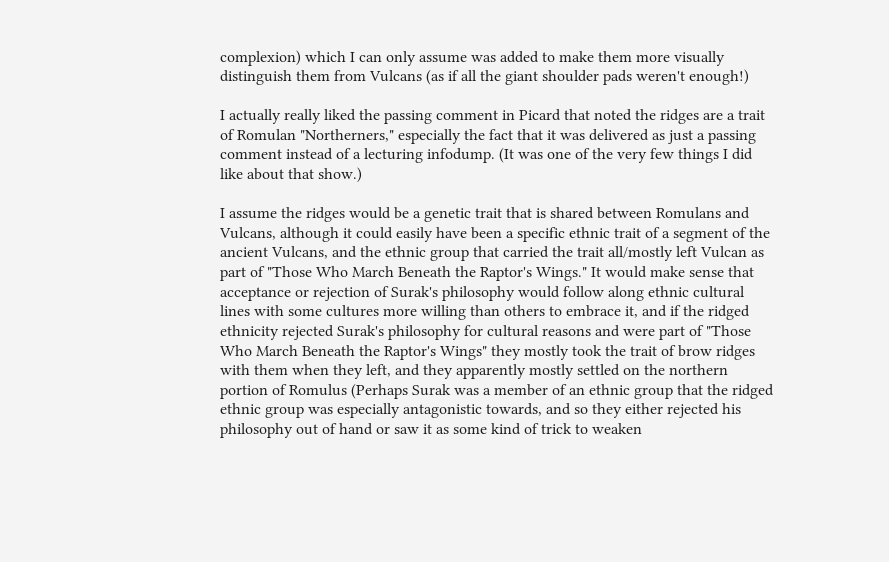complexion) which I can only assume was added to make them more visually distinguish them from Vulcans (as if all the giant shoulder pads weren't enough!)

I actually really liked the passing comment in Picard that noted the ridges are a trait of Romulan "Northerners," especially the fact that it was delivered as just a passing comment instead of a lecturing infodump. (It was one of the very few things I did like about that show.)

I assume the ridges would be a genetic trait that is shared between Romulans and Vulcans, although it could easily have been a specific ethnic trait of a segment of the ancient Vulcans, and the ethnic group that carried the trait all/mostly left Vulcan as part of "Those Who March Beneath the Raptor's Wings." It would make sense that acceptance or rejection of Surak's philosophy would follow along ethnic cultural lines with some cultures more willing than others to embrace it, and if the ridged ethnicity rejected Surak's philosophy for cultural reasons and were part of "Those Who March Beneath the Raptor's Wings" they mostly took the trait of brow ridges with them when they left, and they apparently mostly settled on the northern portion of Romulus (Perhaps Surak was a member of an ethnic group that the ridged ethnic group was especially antagonistic towards, and so they either rejected his philosophy out of hand or saw it as some kind of trick to weaken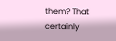them? That certainly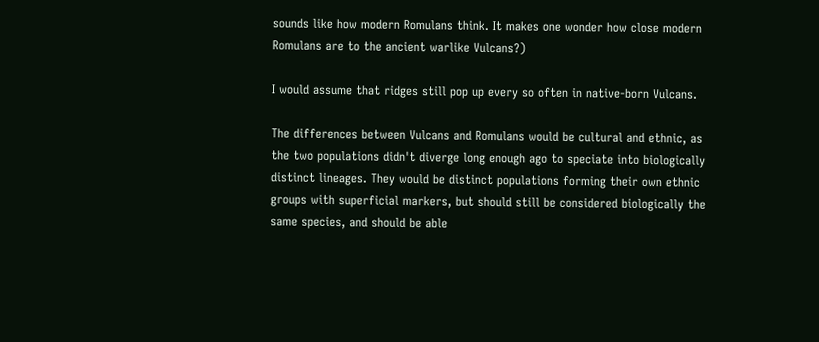sounds like how modern Romulans think. It makes one wonder how close modern Romulans are to the ancient warlike Vulcans?)

I would assume that ridges still pop up every so often in native-born Vulcans.

The differences between Vulcans and Romulans would be cultural and ethnic, as the two populations didn't diverge long enough ago to speciate into biologically distinct lineages. They would be distinct populations forming their own ethnic groups with superficial markers, but should still be considered biologically the same species, and should be able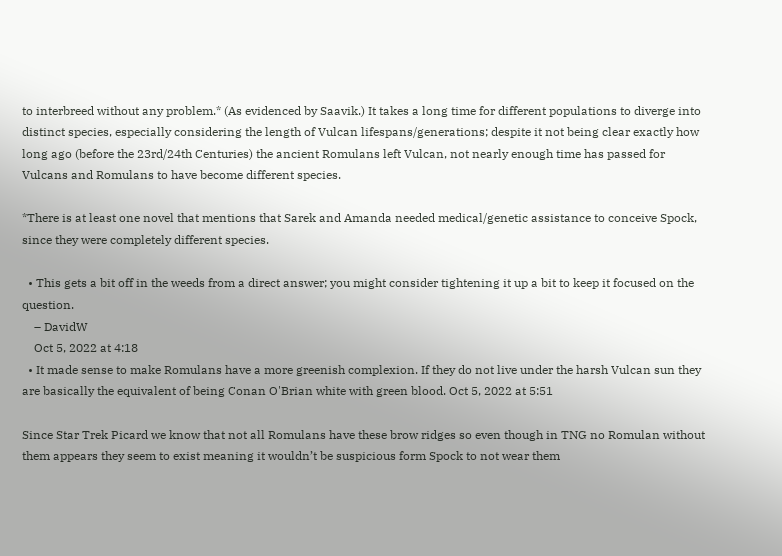to interbreed without any problem.* (As evidenced by Saavik.) It takes a long time for different populations to diverge into distinct species, especially considering the length of Vulcan lifespans/generations; despite it not being clear exactly how long ago (before the 23rd/24th Centuries) the ancient Romulans left Vulcan, not nearly enough time has passed for Vulcans and Romulans to have become different species.

*There is at least one novel that mentions that Sarek and Amanda needed medical/genetic assistance to conceive Spock, since they were completely different species.

  • This gets a bit off in the weeds from a direct answer; you might consider tightening it up a bit to keep it focused on the question.
    – DavidW
    Oct 5, 2022 at 4:18
  • It made sense to make Romulans have a more greenish complexion. If they do not live under the harsh Vulcan sun they are basically the equivalent of being Conan O'Brian white with green blood. Oct 5, 2022 at 5:51

Since Star Trek Picard we know that not all Romulans have these brow ridges so even though in TNG no Romulan without them appears they seem to exist meaning it wouldn’t be suspicious form Spock to not wear them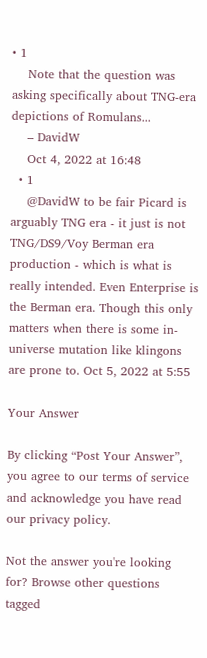• 1
    Note that the question was asking specifically about TNG-era depictions of Romulans...
    – DavidW
    Oct 4, 2022 at 16:48
  • 1
    @DavidW to be fair Picard is arguably TNG era - it just is not TNG/DS9/Voy Berman era production - which is what is really intended. Even Enterprise is the Berman era. Though this only matters when there is some in-universe mutation like klingons are prone to. Oct 5, 2022 at 5:55

Your Answer

By clicking “Post Your Answer”, you agree to our terms of service and acknowledge you have read our privacy policy.

Not the answer you're looking for? Browse other questions tagged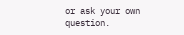or ask your own question.